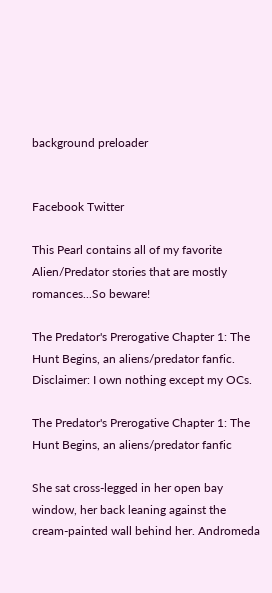background preloader


Facebook Twitter

This Pearl contains all of my favorite Alien/Predator stories that are mostly romances...So beware!

The Predator's Prerogative Chapter 1: The Hunt Begins, an aliens/predator fanfic. Disclaimer: I own nothing except my OCs.

The Predator's Prerogative Chapter 1: The Hunt Begins, an aliens/predator fanfic

She sat cross-legged in her open bay window, her back leaning against the cream-painted wall behind her. Andromeda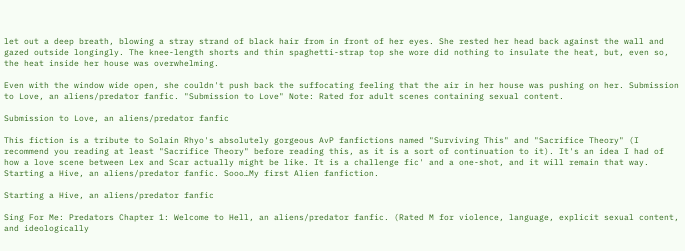let out a deep breath, blowing a stray strand of black hair from in front of her eyes. She rested her head back against the wall and gazed outside longingly. The knee-length shorts and thin spaghetti-strap top she wore did nothing to insulate the heat, but, even so, the heat inside her house was overwhelming.

Even with the window wide open, she couldn't push back the suffocating feeling that the air in her house was pushing on her. Submission to Love, an aliens/predator fanfic. "Submission to Love" Note: Rated for adult scenes containing sexual content.

Submission to Love, an aliens/predator fanfic

This fiction is a tribute to Solain Rhyo's absolutely gorgeous AvP fanfictions named "Surviving This" and "Sacrifice Theory" (I recommend you reading at least "Sacrifice Theory" before reading this, as it is a sort of continuation to it). It's an idea I had of how a love scene between Lex and Scar actually might be like. It is a challenge fic' and a one-shot, and it will remain that way. Starting a Hive, an aliens/predator fanfic. Sooo…My first Alien fanfiction.

Starting a Hive, an aliens/predator fanfic

Sing For Me: Predators Chapter 1: Welcome to Hell, an aliens/predator fanfic. (Rated M for violence, language, explicit sexual content, and ideologically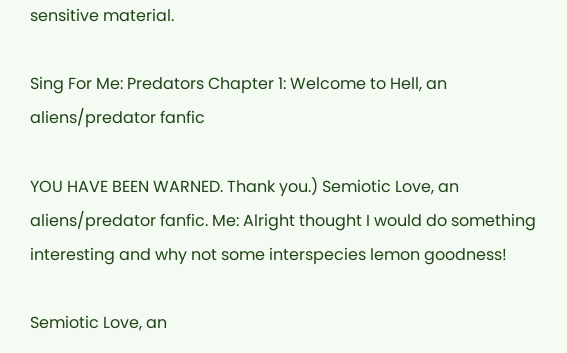sensitive material.

Sing For Me: Predators Chapter 1: Welcome to Hell, an aliens/predator fanfic

YOU HAVE BEEN WARNED. Thank you.) Semiotic Love, an aliens/predator fanfic. Me: Alright thought I would do something interesting and why not some interspecies lemon goodness!

Semiotic Love, an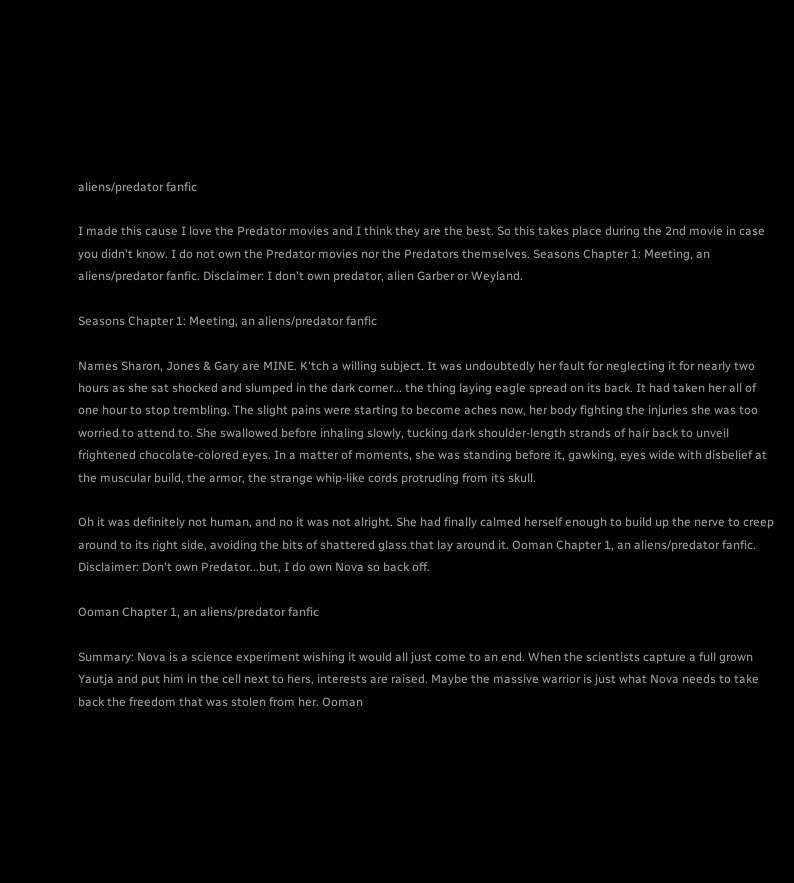aliens/predator fanfic

I made this cause I love the Predator movies and I think they are the best. So this takes place during the 2nd movie in case you didn't know. I do not own the Predator movies nor the Predators themselves. Seasons Chapter 1: Meeting, an aliens/predator fanfic. Disclaimer: I don't own predator, alien Garber or Weyland.

Seasons Chapter 1: Meeting, an aliens/predator fanfic

Names Sharon, Jones & Gary are MINE. K'tch a willing subject. It was undoubtedly her fault for neglecting it for nearly two hours as she sat shocked and slumped in the dark corner... the thing laying eagle spread on its back. It had taken her all of one hour to stop trembling. The slight pains were starting to become aches now, her body fighting the injuries she was too worried to attend to. She swallowed before inhaling slowly, tucking dark shoulder-length strands of hair back to unveil frightened chocolate-colored eyes. In a matter of moments, she was standing before it, gawking, eyes wide with disbelief at the muscular build, the armor, the strange whip-like cords protruding from its skull.

Oh it was definitely not human, and no it was not alright. She had finally calmed herself enough to build up the nerve to creep around to its right side, avoiding the bits of shattered glass that lay around it. Ooman Chapter 1, an aliens/predator fanfic. Disclaimer: Don't own Predator...but, I do own Nova so back off.

Ooman Chapter 1, an aliens/predator fanfic

Summary: Nova is a science experiment wishing it would all just come to an end. When the scientists capture a full grown Yautja and put him in the cell next to hers, interests are raised. Maybe the massive warrior is just what Nova needs to take back the freedom that was stolen from her. Ooman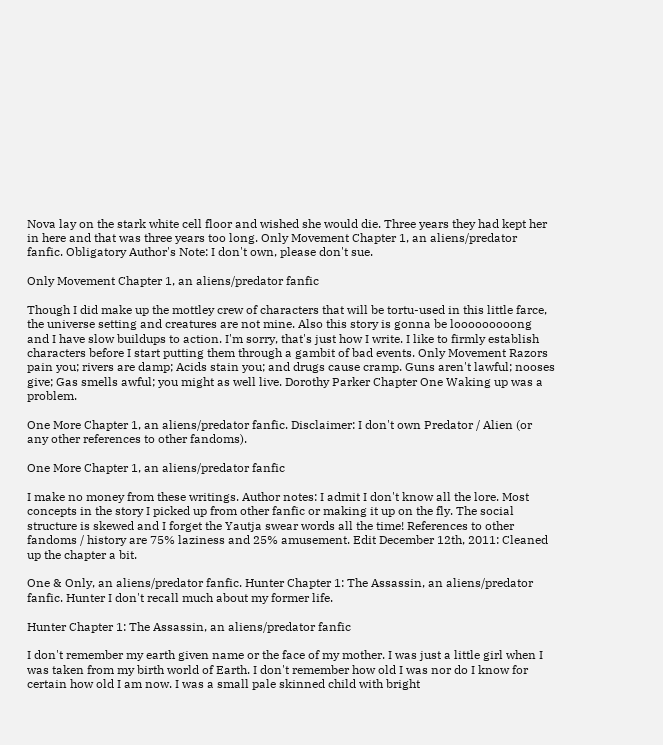Nova lay on the stark white cell floor and wished she would die. Three years they had kept her in here and that was three years too long. Only Movement Chapter 1, an aliens/predator fanfic. Obligatory Author's Note: I don't own, please don't sue.

Only Movement Chapter 1, an aliens/predator fanfic

Though I did make up the mottley crew of characters that will be tortu-used in this little farce, the universe setting and creatures are not mine. Also this story is gonna be looooooooong and I have slow buildups to action. I'm sorry, that's just how I write. I like to firmly establish characters before I start putting them through a gambit of bad events. Only Movement Razors pain you; rivers are damp; Acids stain you; and drugs cause cramp. Guns aren't lawful; nooses give; Gas smells awful; you might as well live. Dorothy Parker Chapter One Waking up was a problem.

One More Chapter 1, an aliens/predator fanfic. Disclaimer: I don't own Predator / Alien (or any other references to other fandoms).

One More Chapter 1, an aliens/predator fanfic

I make no money from these writings. Author notes: I admit I don't know all the lore. Most concepts in the story I picked up from other fanfic or making it up on the fly. The social structure is skewed and I forget the Yautja swear words all the time! References to other fandoms / history are 75% laziness and 25% amusement. Edit December 12th, 2011: Cleaned up the chapter a bit.

One & Only, an aliens/predator fanfic. Hunter Chapter 1: The Assassin, an aliens/predator fanfic. Hunter I don't recall much about my former life.

Hunter Chapter 1: The Assassin, an aliens/predator fanfic

I don't remember my earth given name or the face of my mother. I was just a little girl when I was taken from my birth world of Earth. I don't remember how old I was nor do I know for certain how old I am now. I was a small pale skinned child with bright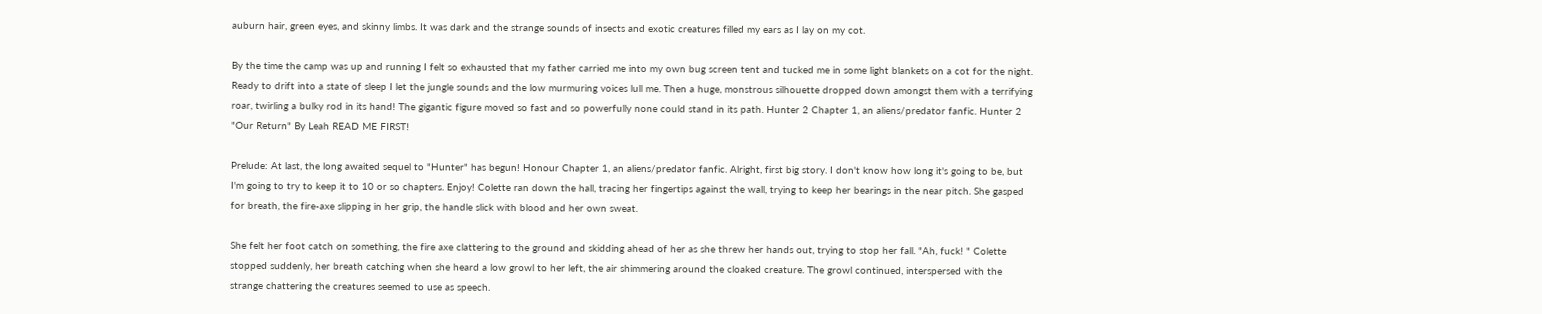auburn hair, green eyes, and skinny limbs. It was dark and the strange sounds of insects and exotic creatures filled my ears as I lay on my cot.

By the time the camp was up and running I felt so exhausted that my father carried me into my own bug screen tent and tucked me in some light blankets on a cot for the night. Ready to drift into a state of sleep I let the jungle sounds and the low murmuring voices lull me. Then a huge, monstrous silhouette dropped down amongst them with a terrifying roar, twirling a bulky rod in its hand! The gigantic figure moved so fast and so powerfully none could stand in its path. Hunter 2 Chapter 1, an aliens/predator fanfic. Hunter 2 "Our Return" By Leah READ ME FIRST!

Prelude: At last, the long awaited sequel to "Hunter" has begun! Honour Chapter 1, an aliens/predator fanfic. Alright, first big story. I don't know how long it's going to be, but I'm going to try to keep it to 10 or so chapters. Enjoy! Colette ran down the hall, tracing her fingertips against the wall, trying to keep her bearings in the near pitch. She gasped for breath, the fire-axe slipping in her grip, the handle slick with blood and her own sweat.

She felt her foot catch on something, the fire axe clattering to the ground and skidding ahead of her as she threw her hands out, trying to stop her fall. "Ah, fuck! " Colette stopped suddenly, her breath catching when she heard a low growl to her left, the air shimmering around the cloaked creature. The growl continued, interspersed with the strange chattering the creatures seemed to use as speech.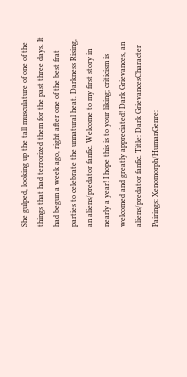She gulped, looking up the tall musculature of one of the things that had terrorized them for the past three days. It had begun a week ago, right after one of the best frat parties to celebrate the unnatural heat. Darkness Rising, an aliens/predator fanfic. Welcome to my first story in nearly a year! I hope this is to your liking; criticism is welcomed and greatly appreciated! Dark Grievances, an aliens/predator fanfic. Title: Dark GrievancesCharacter Pairings: Xenomorph/HumanGenre: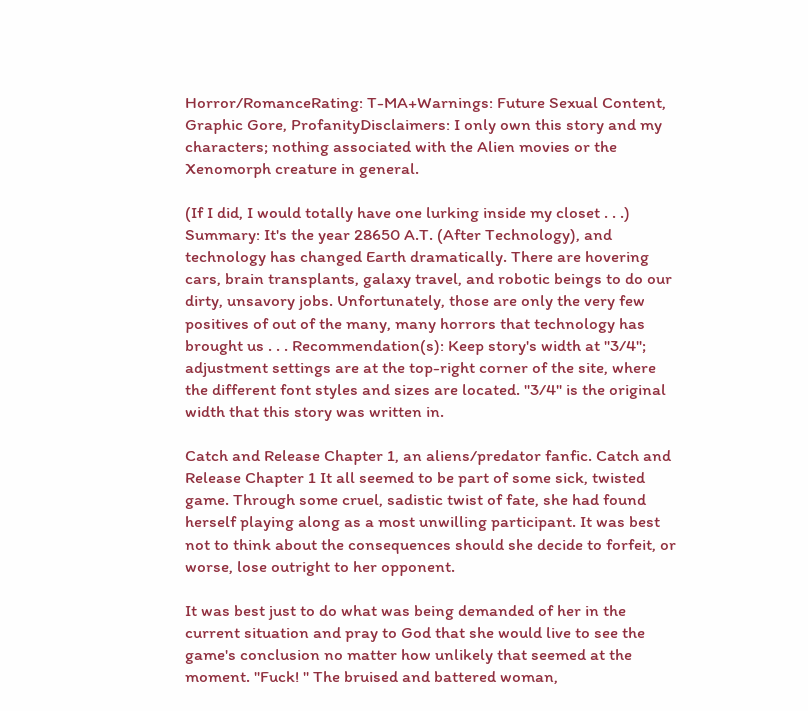Horror/RomanceRating: T-MA+Warnings: Future Sexual Content, Graphic Gore, ProfanityDisclaimers: I only own this story and my characters; nothing associated with the Alien movies or the Xenomorph creature in general.

(If I did, I would totally have one lurking inside my closet . . .) Summary: It's the year 28650 A.T. (After Technology), and technology has changed Earth dramatically. There are hovering cars, brain transplants, galaxy travel, and robotic beings to do our dirty, unsavory jobs. Unfortunately, those are only the very few positives of out of the many, many horrors that technology has brought us . . . Recommendation(s): Keep story's width at "3/4"; adjustment settings are at the top-right corner of the site, where the different font styles and sizes are located. "3/4" is the original width that this story was written in.

Catch and Release Chapter 1, an aliens/predator fanfic. Catch and Release Chapter 1 It all seemed to be part of some sick, twisted game. Through some cruel, sadistic twist of fate, she had found herself playing along as a most unwilling participant. It was best not to think about the consequences should she decide to forfeit, or worse, lose outright to her opponent.

It was best just to do what was being demanded of her in the current situation and pray to God that she would live to see the game's conclusion no matter how unlikely that seemed at the moment. "Fuck! " The bruised and battered woman,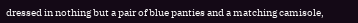dressed in nothing but a pair of blue panties and a matching camisole,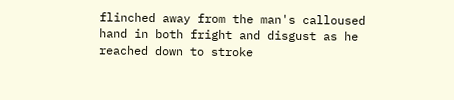flinched away from the man's calloused hand in both fright and disgust as he reached down to stroke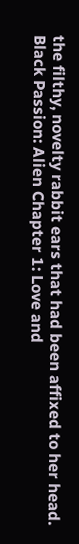the filthy, novelty rabbit ears that had been affixed to her head. Black Passion: Alien Chapter 1: Love and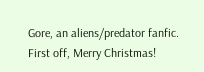Gore, an aliens/predator fanfic. First off, Merry Christmas!